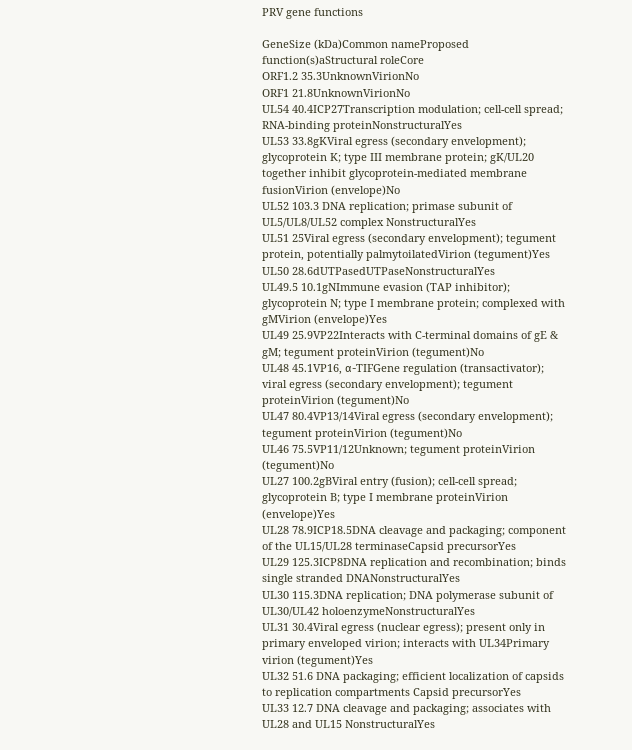PRV gene functions

GeneSize (kDa)Common nameProposed function(s)aStructural roleCore
ORF1.2 35.3UnknownVirionNo
ORF1 21.8UnknownVirionNo
UL54 40.4ICP27Transcription modulation; cell-cell spread; RNA-binding proteinNonstructuralYes
UL53 33.8gKViral egress (secondary envelopment); glycoprotein K; type III membrane protein; gK/UL20 together inhibit glycoprotein-mediated membrane fusionVirion (envelope)No
UL52 103.3 DNA replication; primase subunit of UL5/UL8/UL52 complex NonstructuralYes
UL51 25Viral egress (secondary envelopment); tegument protein, potentially palmytoilatedVirion (tegument)Yes
UL50 28.6dUTPasedUTPaseNonstructuralYes
UL49.5 10.1gNImmune evasion (TAP inhibitor); glycoprotein N; type I membrane protein; complexed with gMVirion (envelope)Yes
UL49 25.9VP22Interacts with C-terminal domains of gE & gM; tegument proteinVirion (tegument)No
UL48 45.1VP16, α-TIFGene regulation (transactivator); viral egress (secondary envelopment); tegument proteinVirion (tegument)No
UL47 80.4VP13/14Viral egress (secondary envelopment); tegument proteinVirion (tegument)No
UL46 75.5VP11/12Unknown; tegument proteinVirion (tegument)No
UL27 100.2gBViral entry (fusion); cell-cell spread; glycoprotein B; type I membrane proteinVirion (envelope)Yes
UL28 78.9ICP18.5DNA cleavage and packaging; component of the UL15/UL28 terminaseCapsid precursorYes
UL29 125.3ICP8DNA replication and recombination; binds single stranded DNANonstructuralYes
UL30 115.3DNA replication; DNA polymerase subunit of UL30/UL42 holoenzymeNonstructuralYes
UL31 30.4Viral egress (nuclear egress); present only in primary enveloped virion; interacts with UL34Primary virion (tegument)Yes
UL32 51.6 DNA packaging; efficient localization of capsids to replication compartments Capsid precursorYes
UL33 12.7 DNA cleavage and packaging; associates with UL28 and UL15 NonstructuralYes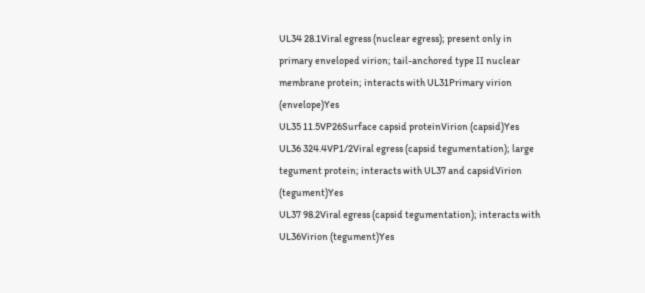UL34 28.1Viral egress (nuclear egress); present only in primary enveloped virion; tail-anchored type II nuclear membrane protein; interacts with UL31Primary virion (envelope)Yes
UL35 11.5VP26Surface capsid proteinVirion (capsid)Yes
UL36 324.4VP1/2Viral egress (capsid tegumentation); large tegument protein; interacts with UL37 and capsidVirion (tegument)Yes
UL37 98.2Viral egress (capsid tegumentation); interacts with UL36Virion (tegument)Yes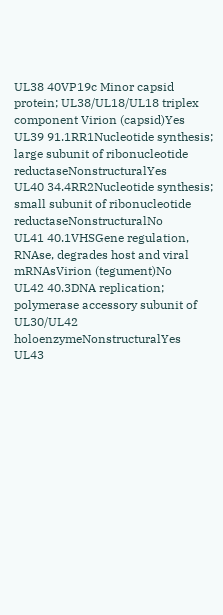UL38 40VP19c Minor capsid protein; UL38/UL18/UL18 triplex component Virion (capsid)Yes
UL39 91.1RR1Nucleotide synthesis; large subunit of ribonucleotide reductaseNonstructuralYes
UL40 34.4RR2Nucleotide synthesis; small subunit of ribonucleotide reductaseNonstructuralNo
UL41 40.1VHSGene regulation, RNAse, degrades host and viral mRNAsVirion (tegument)No
UL42 40.3DNA replication; polymerase accessory subunit of UL30/UL42 holoenzymeNonstructuralYes
UL43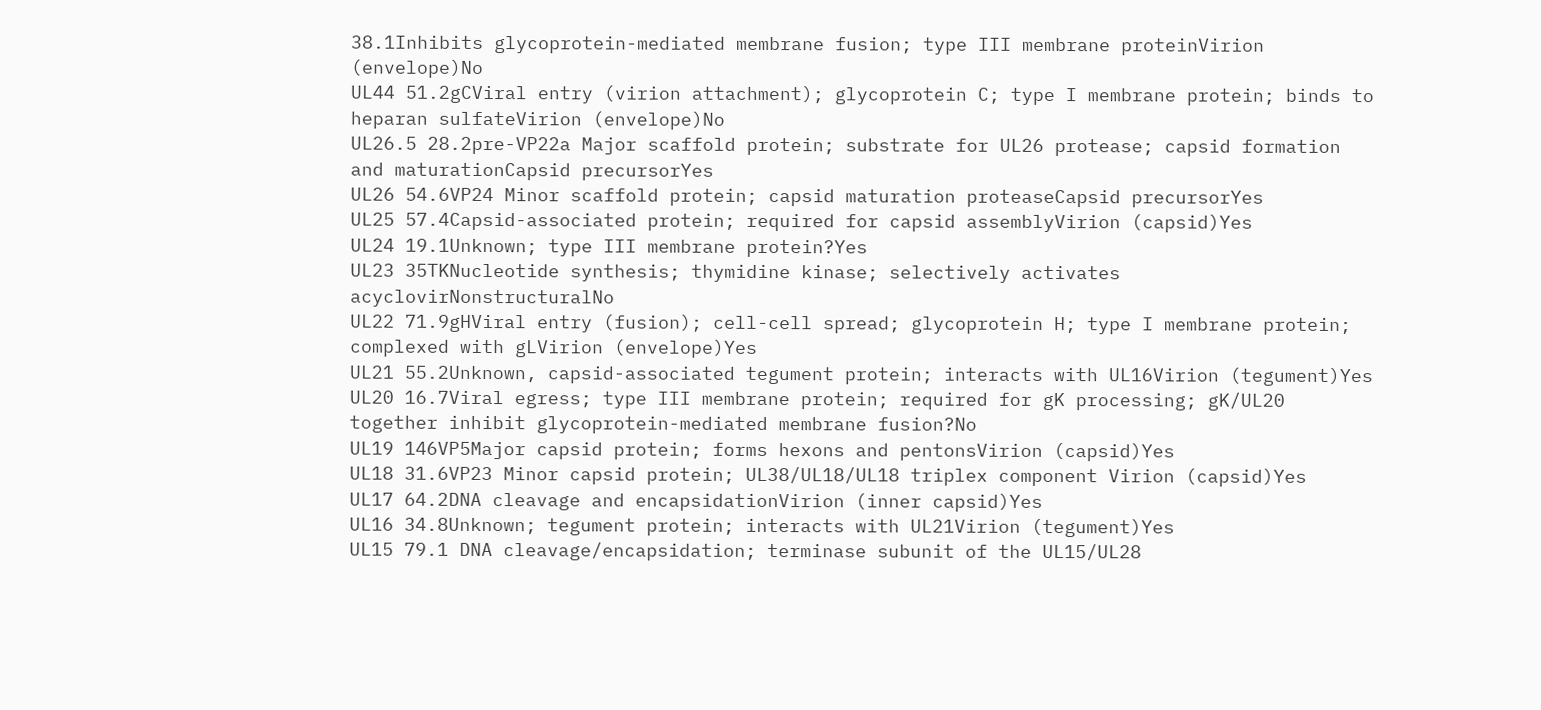38.1Inhibits glycoprotein-mediated membrane fusion; type III membrane proteinVirion (envelope)No
UL44 51.2gCViral entry (virion attachment); glycoprotein C; type I membrane protein; binds to heparan sulfateVirion (envelope)No
UL26.5 28.2pre-VP22a Major scaffold protein; substrate for UL26 protease; capsid formation and maturationCapsid precursorYes
UL26 54.6VP24 Minor scaffold protein; capsid maturation proteaseCapsid precursorYes
UL25 57.4Capsid-associated protein; required for capsid assemblyVirion (capsid)Yes
UL24 19.1Unknown; type III membrane protein?Yes
UL23 35TKNucleotide synthesis; thymidine kinase; selectively activates acyclovirNonstructuralNo
UL22 71.9gHViral entry (fusion); cell-cell spread; glycoprotein H; type I membrane protein; complexed with gLVirion (envelope)Yes
UL21 55.2Unknown, capsid-associated tegument protein; interacts with UL16Virion (tegument)Yes
UL20 16.7Viral egress; type III membrane protein; required for gK processing; gK/UL20 together inhibit glycoprotein-mediated membrane fusion?No
UL19 146VP5Major capsid protein; forms hexons and pentonsVirion (capsid)Yes
UL18 31.6VP23 Minor capsid protein; UL38/UL18/UL18 triplex component Virion (capsid)Yes
UL17 64.2DNA cleavage and encapsidationVirion (inner capsid)Yes
UL16 34.8Unknown; tegument protein; interacts with UL21Virion (tegument)Yes
UL15 79.1 DNA cleavage/encapsidation; terminase subunit of the UL15/UL28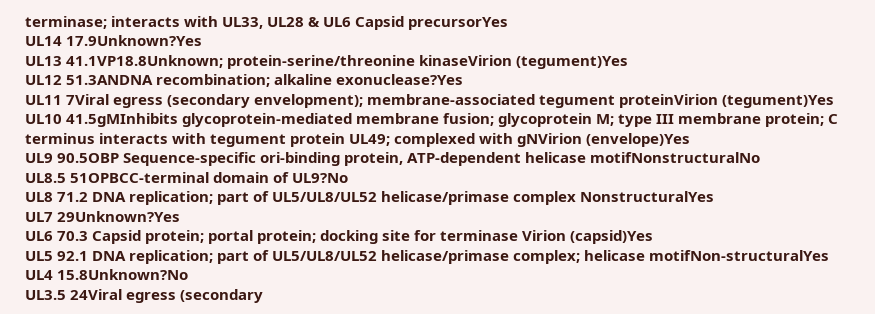terminase; interacts with UL33, UL28 & UL6 Capsid precursorYes
UL14 17.9Unknown?Yes
UL13 41.1VP18.8Unknown; protein-serine/threonine kinaseVirion (tegument)Yes
UL12 51.3ANDNA recombination; alkaline exonuclease?Yes
UL11 7Viral egress (secondary envelopment); membrane-associated tegument proteinVirion (tegument)Yes
UL10 41.5gMInhibits glycoprotein-mediated membrane fusion; glycoprotein M; type III membrane protein; C terminus interacts with tegument protein UL49; complexed with gNVirion (envelope)Yes
UL9 90.5OBP Sequence-specific ori-binding protein, ATP-dependent helicase motifNonstructuralNo
UL8.5 51OPBCC-terminal domain of UL9?No
UL8 71.2 DNA replication; part of UL5/UL8/UL52 helicase/primase complex NonstructuralYes
UL7 29Unknown?Yes
UL6 70.3 Capsid protein; portal protein; docking site for terminase Virion (capsid)Yes
UL5 92.1 DNA replication; part of UL5/UL8/UL52 helicase/primase complex; helicase motifNon-structuralYes
UL4 15.8Unknown?No
UL3.5 24Viral egress (secondary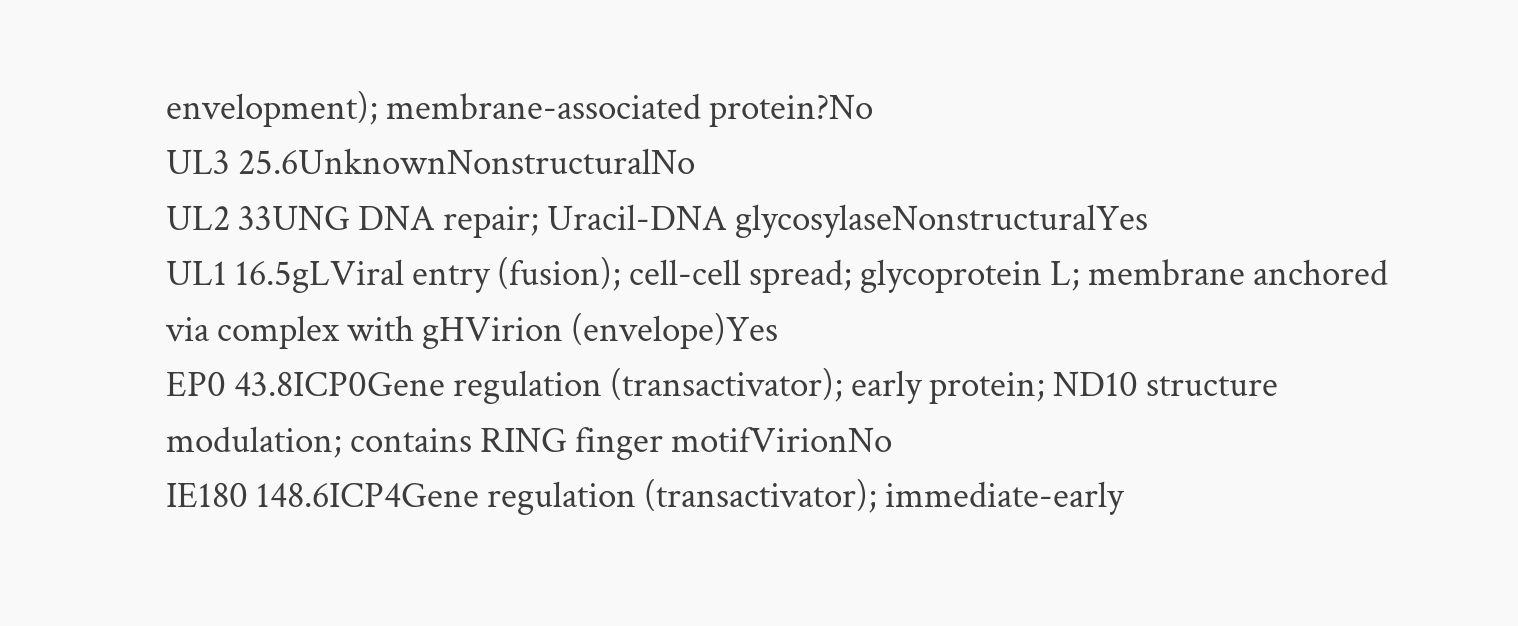envelopment); membrane-associated protein?No
UL3 25.6UnknownNonstructuralNo
UL2 33UNG DNA repair; Uracil-DNA glycosylaseNonstructuralYes
UL1 16.5gLViral entry (fusion); cell-cell spread; glycoprotein L; membrane anchored via complex with gHVirion (envelope)Yes
EP0 43.8ICP0Gene regulation (transactivator); early protein; ND10 structure modulation; contains RING finger motifVirionNo
IE180 148.6ICP4Gene regulation (transactivator); immediate-early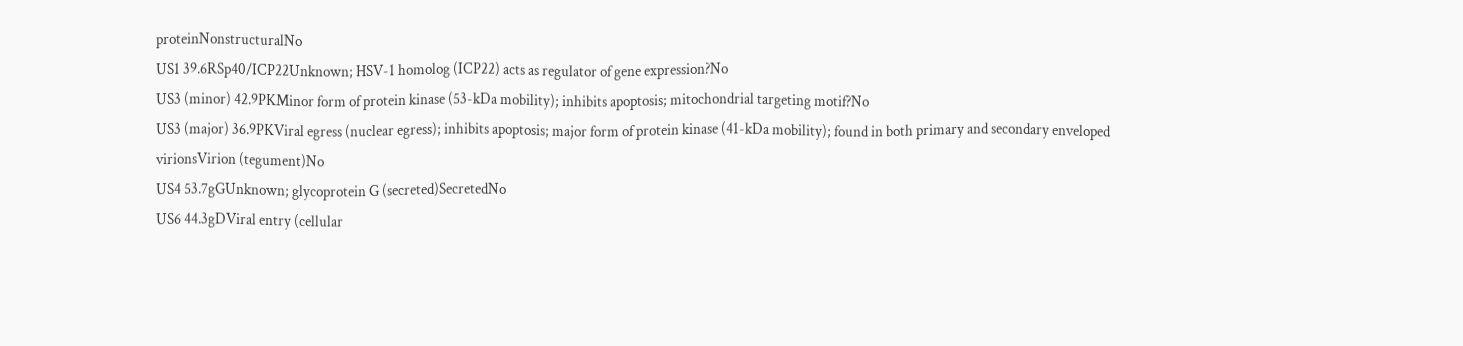proteinNonstructuralNo
US1 39.6RSp40/ICP22Unknown; HSV-1 homolog (ICP22) acts as regulator of gene expression?No
US3 (minor) 42.9PKMinor form of protein kinase (53-kDa mobility); inhibits apoptosis; mitochondrial targeting motif?No
US3 (major) 36.9PKViral egress (nuclear egress); inhibits apoptosis; major form of protein kinase (41-kDa mobility); found in both primary and secondary enveloped virionsVirion (tegument)No
US4 53.7gGUnknown; glycoprotein G (secreted)SecretedNo
US6 44.3gDViral entry (cellular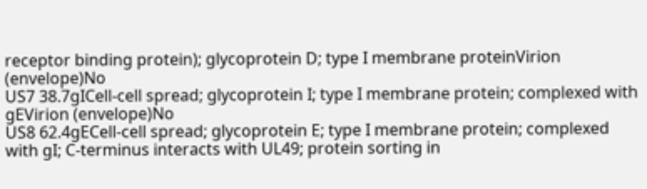receptor binding protein); glycoprotein D; type I membrane proteinVirion (envelope)No
US7 38.7gICell-cell spread; glycoprotein I; type I membrane protein; complexed with gEVirion (envelope)No
US8 62.4gECell-cell spread; glycoprotein E; type I membrane protein; complexed with gI; C-terminus interacts with UL49; protein sorting in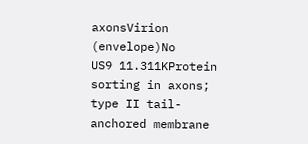axonsVirion (envelope)No
US9 11.311KProtein sorting in axons; type II tail-anchored membrane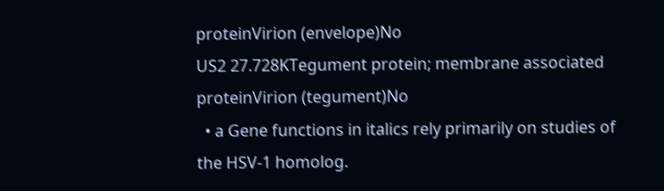proteinVirion (envelope)No
US2 27.728KTegument protein; membrane associated proteinVirion (tegument)No
  • a Gene functions in italics rely primarily on studies of the HSV-1 homolog.